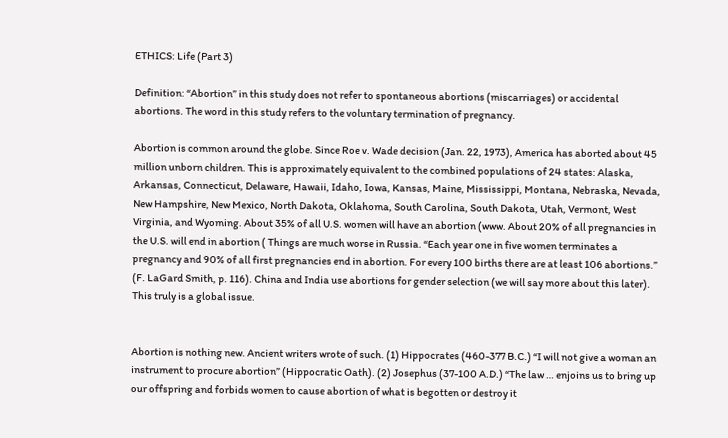ETHICS: Life (Part 3)

Definition: “Abortion” in this study does not refer to spontaneous abortions (miscarriages) or accidental abortions. The word in this study refers to the voluntary termination of pregnancy.

Abortion is common around the globe. Since Roe v. Wade decision (Jan. 22, 1973), America has aborted about 45 million unborn children. This is approximately equivalent to the combined populations of 24 states: Alaska, Arkansas, Connecticut, Delaware, Hawaii, Idaho, Iowa, Kansas, Maine, Mississippi, Montana, Nebraska, Nevada, New Hampshire, New Mexico, North Dakota, Oklahoma, South Carolina, South Dakota, Utah, Vermont, West Virginia, and Wyoming. About 35% of all U.S. women will have an abortion (www. About 20% of all pregnancies in the U.S. will end in abortion ( Things are much worse in Russia. “Each year one in five women terminates a pregnancy and 90% of all first pregnancies end in abortion. For every 100 births there are at least 106 abortions.” (F. LaGard Smith, p. 116). China and India use abortions for gender selection (we will say more about this later). This truly is a global issue.


Abortion is nothing new. Ancient writers wrote of such. (1) Hippocrates (460-377 B.C.) “I will not give a woman an instrument to procure abortion” (Hippocratic Oath). (2) Josephus (37-100 A.D.) “The law … enjoins us to bring up our offspring and forbids women to cause abortion of what is begotten or destroy it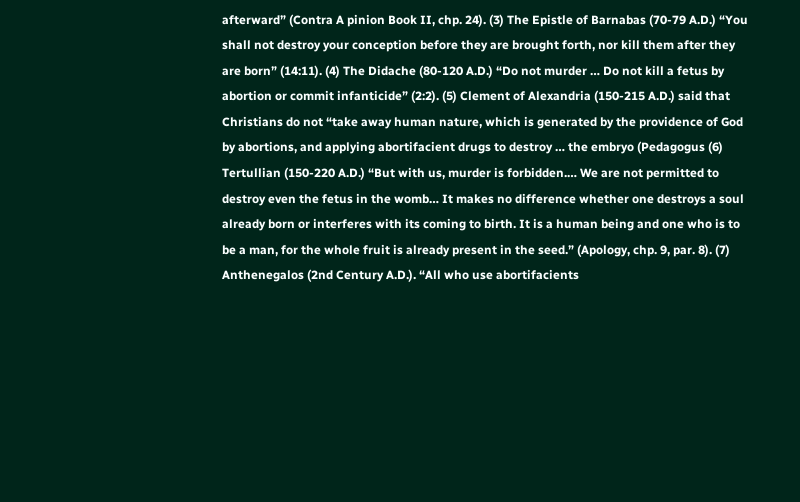afterward” (Contra A pinion Book II, chp. 24). (3) The Epistle of Barnabas (70-79 A.D.) “You shall not destroy your conception before they are brought forth, nor kill them after they are born” (14:11). (4) The Didache (80-120 A.D.) “Do not murder … Do not kill a fetus by abortion or commit infanticide” (2:2). (5) Clement of Alexandria (150-215 A.D.) said that Christians do not “take away human nature, which is generated by the providence of God by abortions, and applying abortifacient drugs to destroy … the embryo (Pedagogus (6) Tertullian (150-220 A.D.) “But with us, murder is forbidden.… We are not permitted to destroy even the fetus in the womb… It makes no difference whether one destroys a soul already born or interferes with its coming to birth. It is a human being and one who is to be a man, for the whole fruit is already present in the seed.” (Apology, chp. 9, par. 8). (7) Anthenegalos (2nd Century A.D.). “All who use abortifacients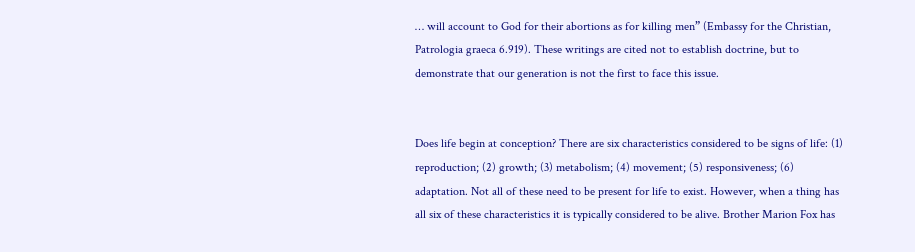… will account to God for their abortions as for killing men” (Embassy for the Christian, Patrologia graeca 6.919). These writings are cited not to establish doctrine, but to demonstrate that our generation is not the first to face this issue.


Does life begin at conception? There are six characteristics considered to be signs of life: (1) reproduction; (2) growth; (3) metabolism; (4) movement; (5) responsiveness; (6) adaptation. Not all of these need to be present for life to exist. However, when a thing has all six of these characteristics it is typically considered to be alive. Brother Marion Fox has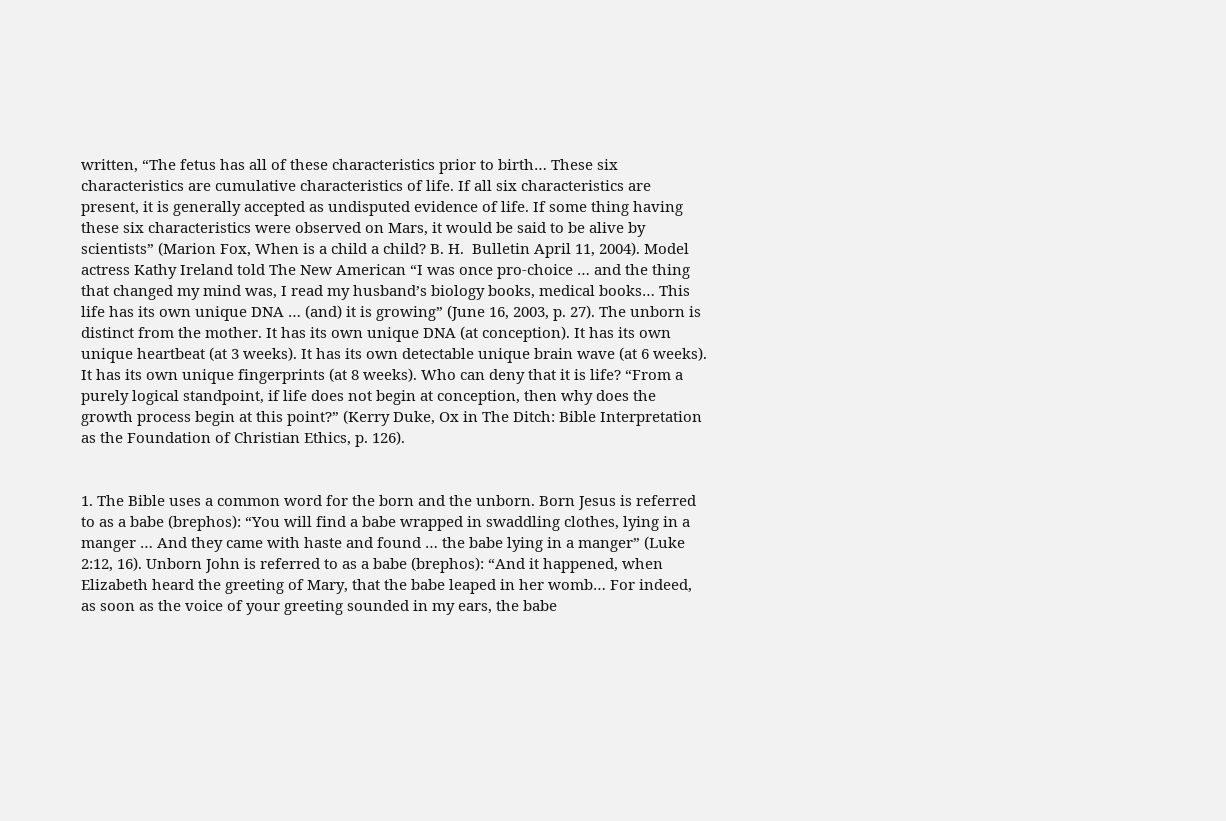written, “The fetus has all of these characteristics prior to birth… These six characteristics are cumulative characteristics of life. If all six characteristics are present, it is generally accepted as undisputed evidence of life. If some thing having these six characteristics were observed on Mars, it would be said to be alive by scientists” (Marion Fox, When is a child a child? B. H.  Bulletin April 11, 2004). Model actress Kathy Ireland told The New American “I was once pro-choice … and the thing that changed my mind was, I read my husband’s biology books, medical books… This life has its own unique DNA … (and) it is growing” (June 16, 2003, p. 27). The unborn is distinct from the mother. It has its own unique DNA (at conception). It has its own unique heartbeat (at 3 weeks). It has its own detectable unique brain wave (at 6 weeks). It has its own unique fingerprints (at 8 weeks). Who can deny that it is life? “From a purely logical standpoint, if life does not begin at conception, then why does the growth process begin at this point?” (Kerry Duke, Ox in The Ditch: Bible Interpretation as the Foundation of Christian Ethics, p. 126).


1. The Bible uses a common word for the born and the unborn. Born Jesus is referred to as a babe (brephos): “You will find a babe wrapped in swaddling clothes, lying in a manger … And they came with haste and found … the babe lying in a manger” (Luke 2:12, 16). Unborn John is referred to as a babe (brephos): “And it happened, when Elizabeth heard the greeting of Mary, that the babe leaped in her womb… For indeed, as soon as the voice of your greeting sounded in my ears, the babe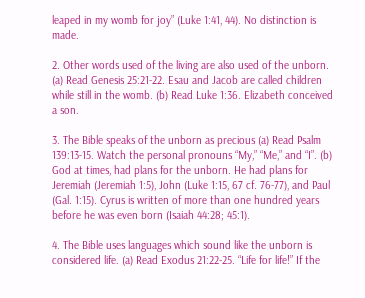leaped in my womb for joy” (Luke 1:41, 44). No distinction is made.

2. Other words used of the living are also used of the unborn. (a) Read Genesis 25:21-22. Esau and Jacob are called children while still in the womb. (b) Read Luke 1:36. Elizabeth conceived a son.

3. The Bible speaks of the unborn as precious (a) Read Psalm 139:13-15. Watch the personal pronouns “My,” “Me,” and “I”. (b) God at times, had plans for the unborn. He had plans for Jeremiah (Jeremiah 1:5), John (Luke 1:15, 67 cf. 76-77), and Paul (Gal. 1:15). Cyrus is written of more than one hundred years before he was even born (Isaiah 44:28; 45:1).

4. The Bible uses languages which sound like the unborn is considered life. (a) Read Exodus 21:22-25. “Life for life!” If the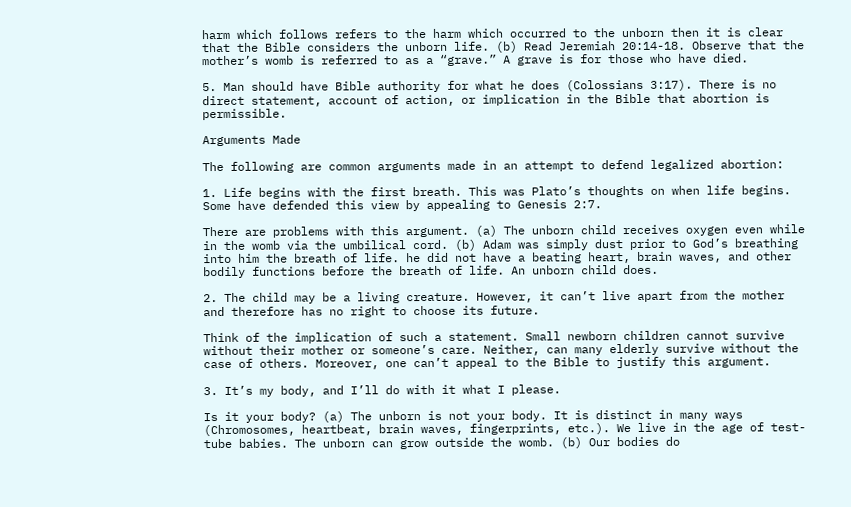harm which follows refers to the harm which occurred to the unborn then it is clear that the Bible considers the unborn life. (b) Read Jeremiah 20:14-18. Observe that the mother’s womb is referred to as a “grave.” A grave is for those who have died.

5. Man should have Bible authority for what he does (Colossians 3:17). There is no direct statement, account of action, or implication in the Bible that abortion is permissible.

Arguments Made

The following are common arguments made in an attempt to defend legalized abortion:

1. Life begins with the first breath. This was Plato’s thoughts on when life begins. Some have defended this view by appealing to Genesis 2:7.

There are problems with this argument. (a) The unborn child receives oxygen even while in the womb via the umbilical cord. (b) Adam was simply dust prior to God’s breathing into him the breath of life. he did not have a beating heart, brain waves, and other bodily functions before the breath of life. An unborn child does.

2. The child may be a living creature. However, it can’t live apart from the mother and therefore has no right to choose its future.

Think of the implication of such a statement. Small newborn children cannot survive without their mother or someone’s care. Neither, can many elderly survive without the case of others. Moreover, one can’t appeal to the Bible to justify this argument.

3. It’s my body, and I’ll do with it what I please.

Is it your body? (a) The unborn is not your body. It is distinct in many ways (Chromosomes, heartbeat, brain waves, fingerprints, etc.). We live in the age of test-tube babies. The unborn can grow outside the womb. (b) Our bodies do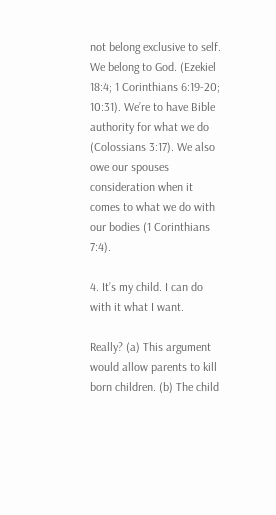not belong exclusive to self. We belong to God. (Ezekiel 18:4; 1 Corinthians 6:19-20; 10:31). We’re to have Bible authority for what we do (Colossians 3:17). We also owe our spouses consideration when it comes to what we do with our bodies (1 Corinthians 7:4).

4. It’s my child. I can do with it what I want.

Really? (a) This argument would allow parents to kill born children. (b) The child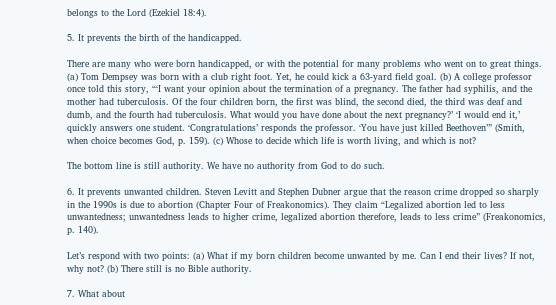belongs to the Lord (Ezekiel 18:4).

5. It prevents the birth of the handicapped.

There are many who were born handicapped, or with the potential for many problems who went on to great things. (a) Tom Dempsey was born with a club right foot. Yet, he could kick a 63-yard field goal. (b) A college professor once told this story, “‘I want your opinion about the termination of a pregnancy. The father had syphilis, and the mother had tuberculosis. Of the four children born, the first was blind, the second died, the third was deaf and dumb, and the fourth had tuberculosis. What would you have done about the next pregnancy?’ ‘I would end it,’ quickly answers one student. ‘Congratulations’ responds the professor. ‘You have just killed Beethoven’” (Smith, when choice becomes God, p. 159). (c) Whose to decide which life is worth living, and which is not?

The bottom line is still authority. We have no authority from God to do such.

6. It prevents unwanted children. Steven Levitt and Stephen Dubner argue that the reason crime dropped so sharply in the 1990s is due to abortion (Chapter Four of Freakonomics). They claim “Legalized abortion led to less unwantedness; unwantedness leads to higher crime, legalized abortion therefore, leads to less crime” (Freakonomics, p. 140).

Let’s respond with two points: (a) What if my born children become unwanted by me. Can I end their lives? If not, why not? (b) There still is no Bible authority.

7. What about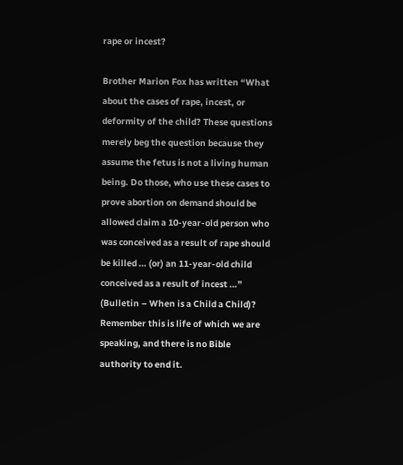rape or incest?

Brother Marion Fox has written “What about the cases of rape, incest, or deformity of the child? These questions merely beg the question because they assume the fetus is not a living human being. Do those, who use these cases to prove abortion on demand should be allowed claim a 10-year-old person who was conceived as a result of rape should be killed … (or) an 11-year-old child conceived as a result of incest …” (Bulletin – When is a Child a Child)? Remember this is life of which we are speaking, and there is no Bible authority to end it.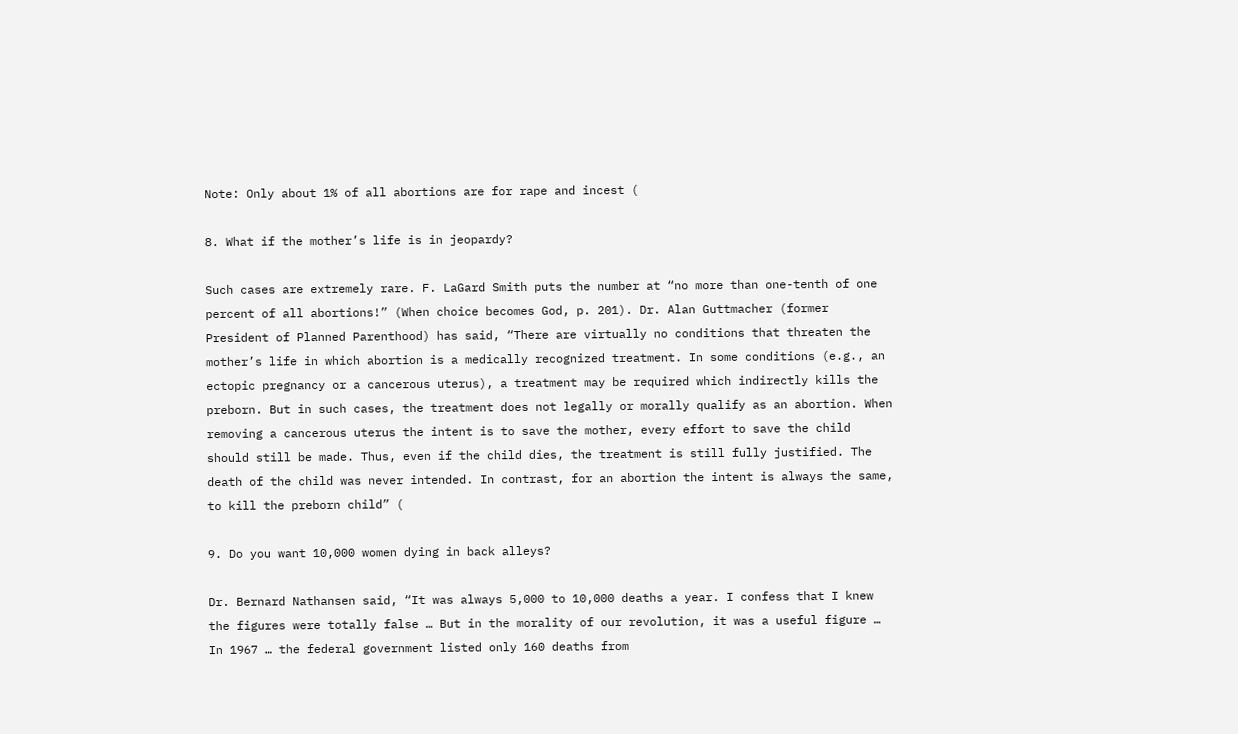Note: Only about 1% of all abortions are for rape and incest (

8. What if the mother’s life is in jeopardy?

Such cases are extremely rare. F. LaGard Smith puts the number at “no more than one-tenth of one percent of all abortions!” (When choice becomes God, p. 201). Dr. Alan Guttmacher (former President of Planned Parenthood) has said, “There are virtually no conditions that threaten the mother’s life in which abortion is a medically recognized treatment. In some conditions (e.g., an ectopic pregnancy or a cancerous uterus), a treatment may be required which indirectly kills the preborn. But in such cases, the treatment does not legally or morally qualify as an abortion. When removing a cancerous uterus the intent is to save the mother, every effort to save the child should still be made. Thus, even if the child dies, the treatment is still fully justified. The death of the child was never intended. In contrast, for an abortion the intent is always the same, to kill the preborn child” (

9. Do you want 10,000 women dying in back alleys?

Dr. Bernard Nathansen said, “It was always 5,000 to 10,000 deaths a year. I confess that I knew the figures were totally false … But in the morality of our revolution, it was a useful figure … In 1967 … the federal government listed only 160 deaths from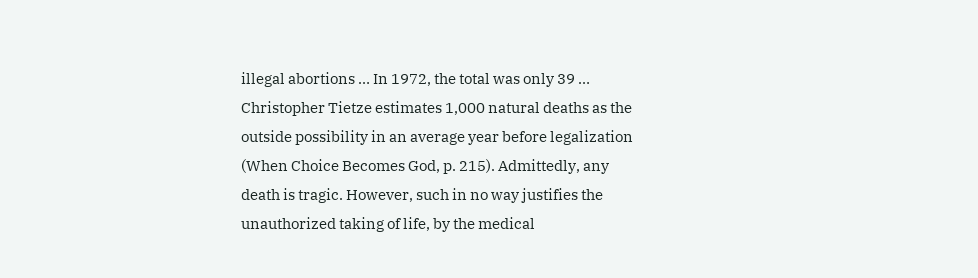illegal abortions … In 1972, the total was only 39 … Christopher Tietze estimates 1,000 natural deaths as the outside possibility in an average year before legalization (When Choice Becomes God, p. 215). Admittedly, any death is tragic. However, such in no way justifies the unauthorized taking of life, by the medical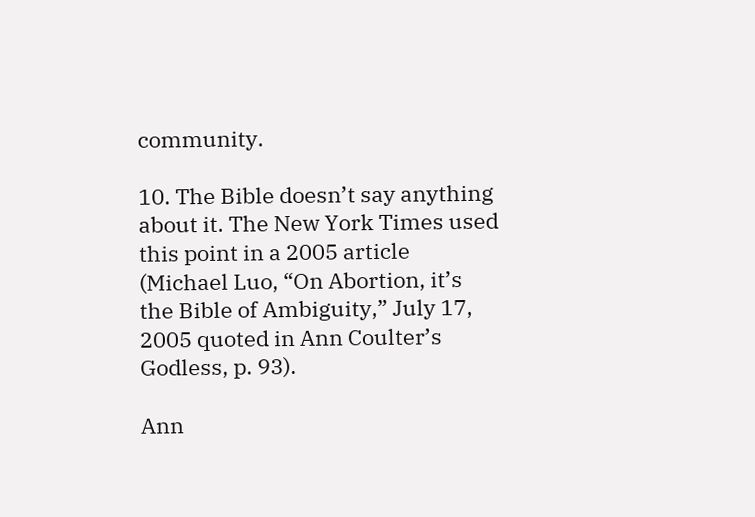community.

10. The Bible doesn’t say anything about it. The New York Times used this point in a 2005 article (Michael Luo, “On Abortion, it’s the Bible of Ambiguity,” July 17, 2005 quoted in Ann Coulter’s Godless, p. 93).

Ann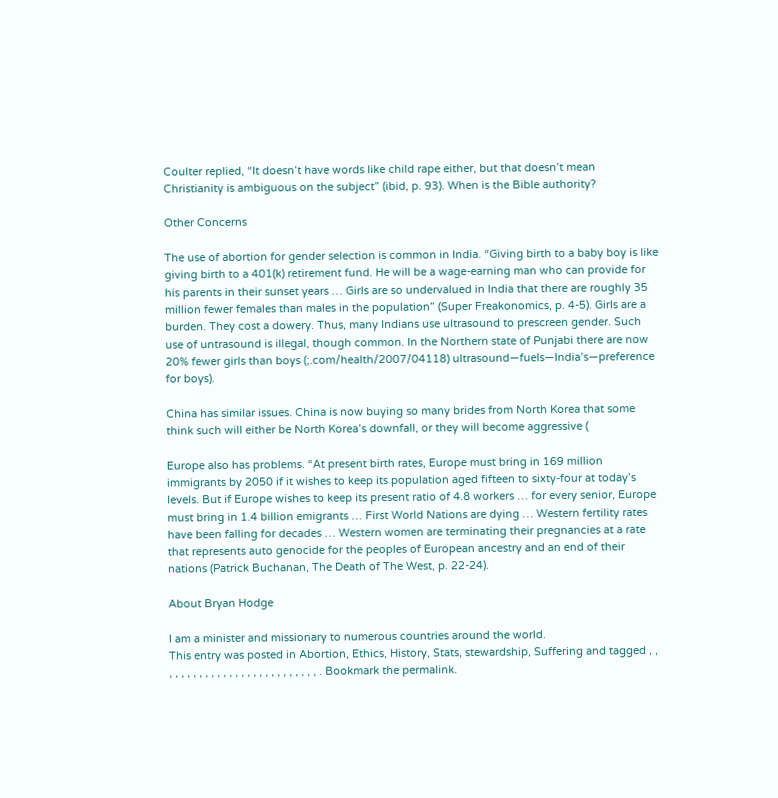Coulter replied, “It doesn’t have words like child rape either, but that doesn’t mean Christianity is ambiguous on the subject” (ibid, p. 93). When is the Bible authority?

Other Concerns

The use of abortion for gender selection is common in India. “Giving birth to a baby boy is like giving birth to a 401(k) retirement fund. He will be a wage-earning man who can provide for his parents in their sunset years … Girls are so undervalued in India that there are roughly 35 million fewer females than males in the population” (Super Freakonomics, p. 4-5). Girls are a burden. They cost a dowery. Thus, many Indians use ultrasound to prescreen gender. Such use of untrasound is illegal, though common. In the Northern state of Punjabi there are now 20% fewer girls than boys (;.com/health/2007/04118) ultrasound—fuels—India’s—preference for boys).

China has similar issues. China is now buying so many brides from North Korea that some think such will either be North Korea’s downfall, or they will become aggressive (

Europe also has problems. “At present birth rates, Europe must bring in 169 million immigrants by 2050 if it wishes to keep its population aged fifteen to sixty-four at today’s levels. But if Europe wishes to keep its present ratio of 4.8 workers … for every senior, Europe must bring in 1.4 billion emigrants … First World Nations are dying … Western fertility rates have been falling for decades … Western women are terminating their pregnancies at a rate that represents auto genocide for the peoples of European ancestry and an end of their nations (Patrick Buchanan, The Death of The West, p. 22-24).

About Bryan Hodge

I am a minister and missionary to numerous countries around the world.
This entry was posted in Abortion, Ethics, History, Stats, stewardship, Suffering and tagged , , , , , , , , , , , , , , , , , , , , , , , , , , , . Bookmark the permalink.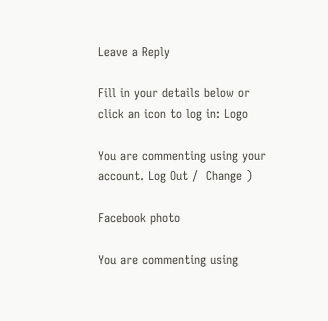Leave a Reply

Fill in your details below or click an icon to log in: Logo

You are commenting using your account. Log Out /  Change )

Facebook photo

You are commenting using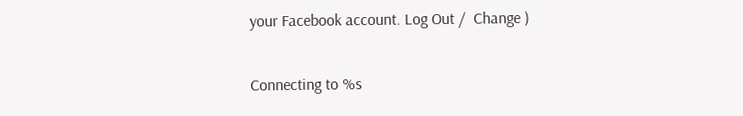your Facebook account. Log Out /  Change )

Connecting to %s